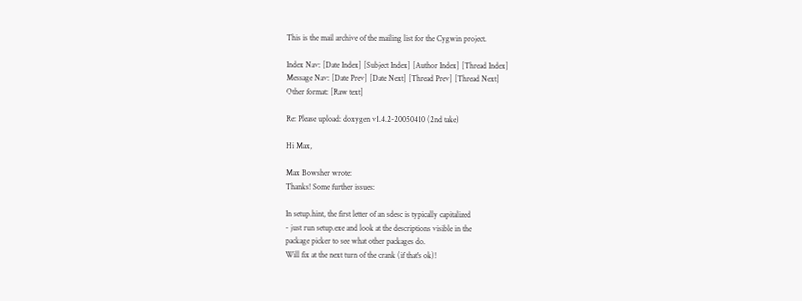This is the mail archive of the mailing list for the Cygwin project.

Index Nav: [Date Index] [Subject Index] [Author Index] [Thread Index]
Message Nav: [Date Prev] [Date Next] [Thread Prev] [Thread Next]
Other format: [Raw text]

Re: Please upload: doxygen v1.4.2-20050410 (2nd take)

Hi Max,

Max Bowsher wrote:
Thanks! Some further issues:

In setup.hint, the first letter of an sdesc is typically capitalized
- just run setup.exe and look at the descriptions visible in the
package picker to see what other packages do.
Will fix at the next turn of the crank (if that's ok)!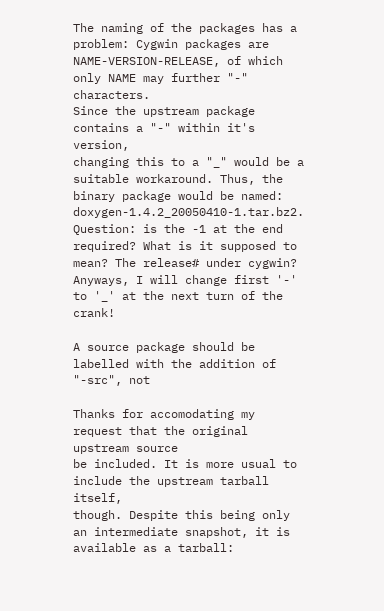The naming of the packages has a problem: Cygwin packages are
NAME-VERSION-RELEASE, of which only NAME may further "-" characters.
Since the upstream package contains a "-" within it's version,
changing this to a "_" would be a suitable workaround. Thus, the
binary package would be named: doxygen-1.4.2_20050410-1.tar.bz2.
Question: is the -1 at the end required? What is it supposed to mean? The release# under cygwin?
Anyways, I will change first '-' to '_' at the next turn of the crank!

A source package should be labelled with the addition of "-src", not

Thanks for accomodating my request that the original upstream source
be included. It is more usual to include the upstream tarball itself,
though. Despite this being only an intermediate snapshot, it is
available as a tarball: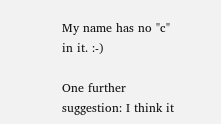My name has no "c" in it. :-)

One further suggestion: I think it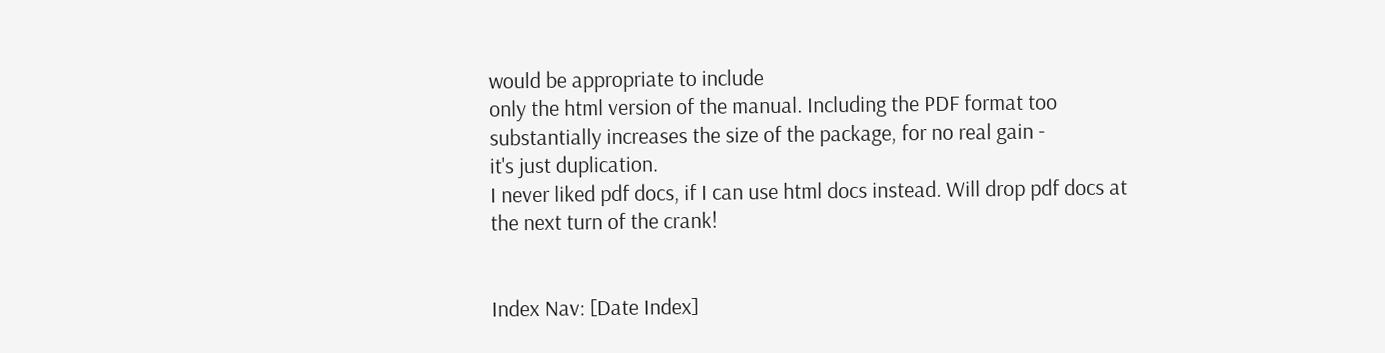would be appropriate to include
only the html version of the manual. Including the PDF format too
substantially increases the size of the package, for no real gain -
it's just duplication.
I never liked pdf docs, if I can use html docs instead. Will drop pdf docs at the next turn of the crank!


Index Nav: [Date Index]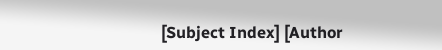[Subject Index] [Author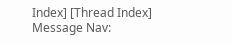Index] [Thread Index]
Message Nav: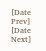[Date Prev] [Date Next]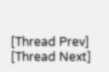[Thread Prev] [Thread Next]